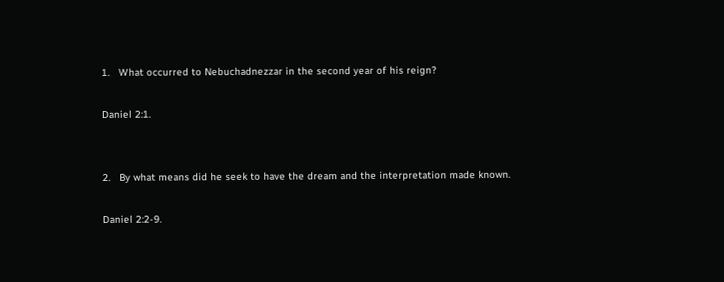1.   What occurred to Nebuchadnezzar in the second year of his reign?

Daniel 2:1.


2.   By what means did he seek to have the dream and the interpretation made known.

Daniel 2:2-9.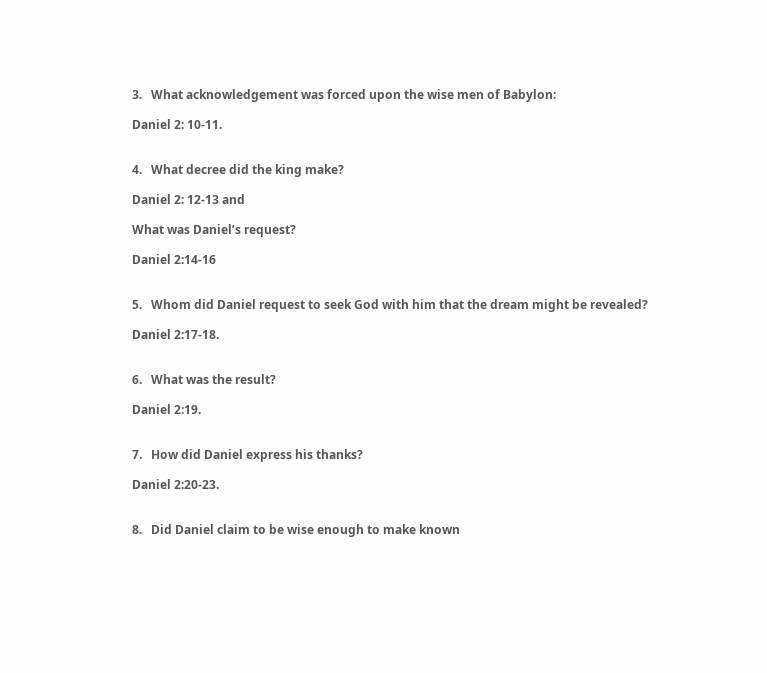3.   What acknowledgement was forced upon the wise men of Babylon:

Daniel 2: 10-11.


4.   What decree did the king make?

Daniel 2: 12-13 and

What was Daniel’s request?

Daniel 2:14-16


5.   Whom did Daniel request to seek God with him that the dream might be revealed?

Daniel 2:17-18.


6.   What was the result?

Daniel 2:19.


7.   How did Daniel express his thanks?

Daniel 2:20-23.


8.   Did Daniel claim to be wise enough to make known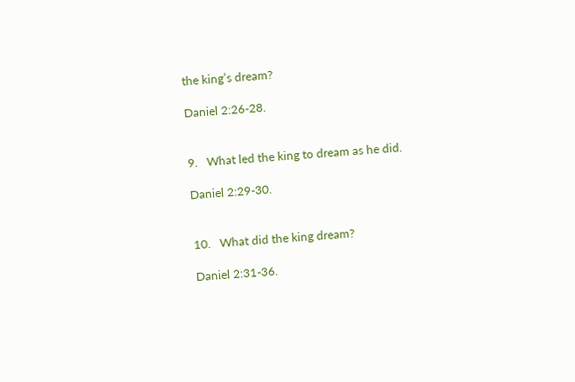the king’s dream?

Daniel 2:26-28.


9.   What led the king to dream as he did.

Daniel 2:29-30.


10.   What did the king dream?

Daniel 2:31-36.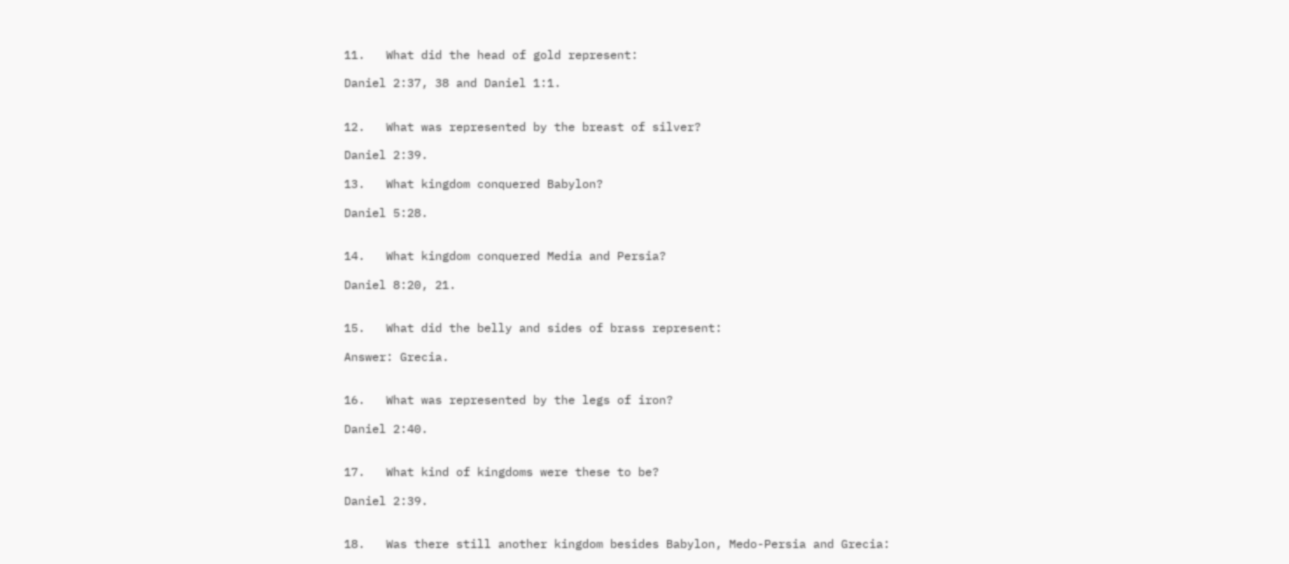11.   What did the head of gold represent:

Daniel 2:37, 38 and Daniel 1:1.


12.   What was represented by the breast of silver?

Daniel 2:39.

13.   What kingdom conquered Babylon?

Daniel 5:28.


14.   What kingdom conquered Media and Persia?

Daniel 8:20, 21.


15.   What did the belly and sides of brass represent:

Answer: Grecia.


16.   What was represented by the legs of iron?

Daniel 2:40.


17.   What kind of kingdoms were these to be?

Daniel 2:39.


18.   Was there still another kingdom besides Babylon, Medo-Persia and Grecia: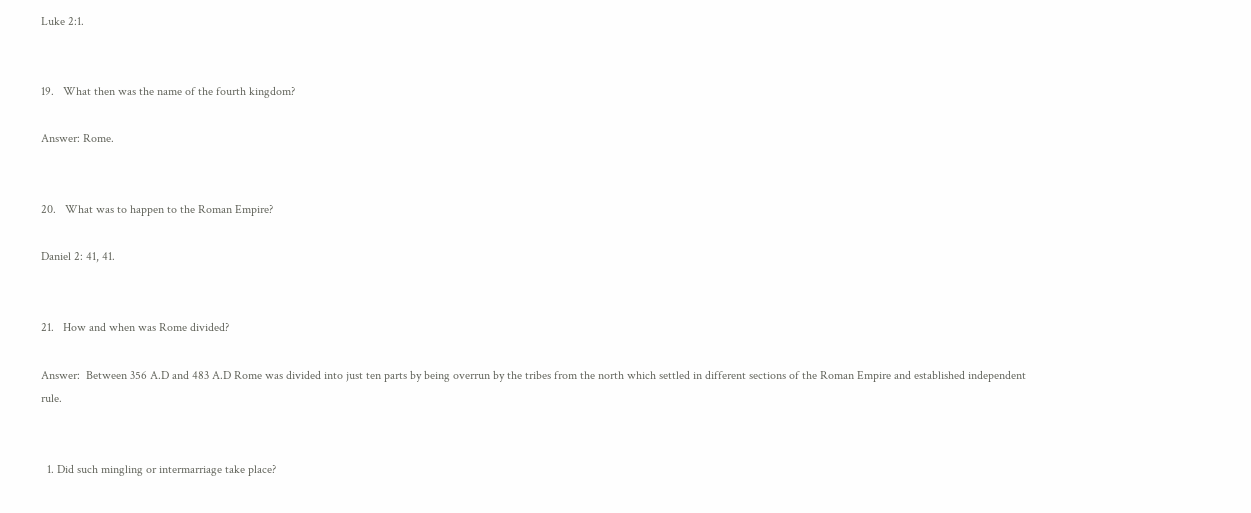Luke 2:1.


19.   What then was the name of the fourth kingdom?

Answer: Rome.


20.   What was to happen to the Roman Empire?

Daniel 2: 41, 41.


21.   How and when was Rome divided?

Answer:  Between 356 A.D and 483 A.D Rome was divided into just ten parts by being overrun by the tribes from the north which settled in different sections of the Roman Empire and established independent rule.


  1. Did such mingling or intermarriage take place?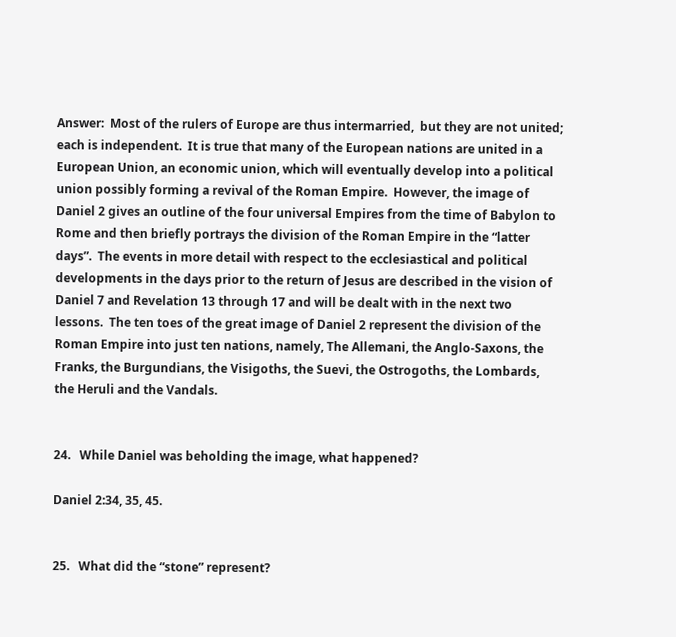Answer:  Most of the rulers of Europe are thus intermarried,  but they are not united; each is independent.  It is true that many of the European nations are united in a European Union, an economic union, which will eventually develop into a political union possibly forming a revival of the Roman Empire.  However, the image of Daniel 2 gives an outline of the four universal Empires from the time of Babylon to Rome and then briefly portrays the division of the Roman Empire in the “latter days”.  The events in more detail with respect to the ecclesiastical and political developments in the days prior to the return of Jesus are described in the vision of Daniel 7 and Revelation 13 through 17 and will be dealt with in the next two lessons.  The ten toes of the great image of Daniel 2 represent the division of the Roman Empire into just ten nations, namely, The Allemani, the Anglo-Saxons, the Franks, the Burgundians, the Visigoths, the Suevi, the Ostrogoths, the Lombards, the Heruli and the Vandals.


24.   While Daniel was beholding the image, what happened?

Daniel 2:34, 35, 45.


25.   What did the “stone” represent?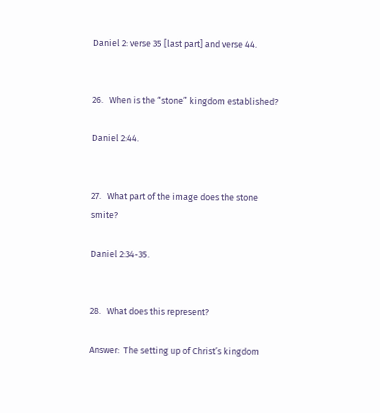Daniel 2: verse 35 [last part] and verse 44.


26.   When is the “stone” kingdom established?

Daniel 2:44.


27.   What part of the image does the stone smite?

Daniel 2:34-35.


28.   What does this represent?

Answer:  The setting up of Christ’s kingdom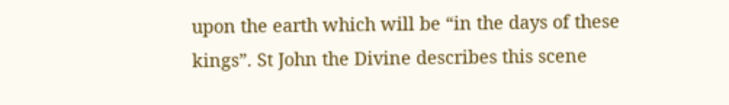upon the earth which will be “in the days of these kings”. St John the Divine describes this scene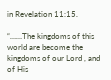in Revelation 11:15.

“……The kingdoms of this world are become the kingdoms of our Lord , and of His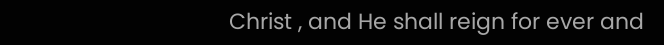Christ , and He shall reign for ever and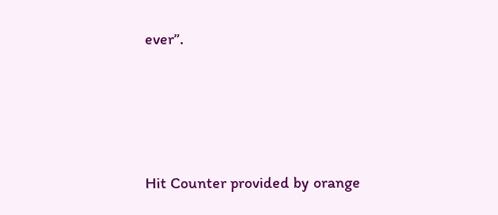ever”.




Hit Counter provided by orange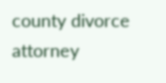county divorce attorney